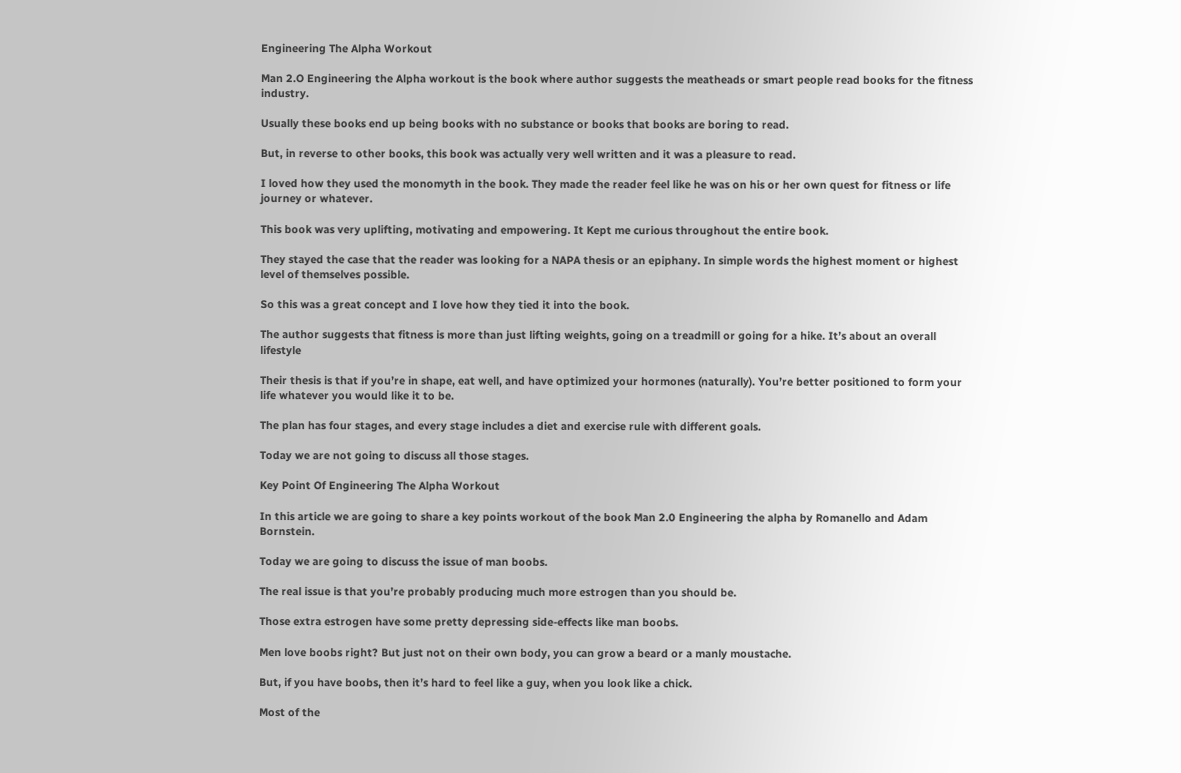Engineering The Alpha Workout

Man 2.O Engineering the Alpha workout is the book where author suggests the meatheads or smart people read books for the fitness industry.

Usually these books end up being books with no substance or books that books are boring to read.

But, in reverse to other books, this book was actually very well written and it was a pleasure to read.

I loved how they used the monomyth in the book. They made the reader feel like he was on his or her own quest for fitness or life journey or whatever.

This book was very uplifting, motivating and empowering. It Kept me curious throughout the entire book.

They stayed the case that the reader was looking for a NAPA thesis or an epiphany. In simple words the highest moment or highest level of themselves possible.

So this was a great concept and I love how they tied it into the book.

The author suggests that fitness is more than just lifting weights, going on a treadmill or going for a hike. It’s about an overall lifestyle

Their thesis is that if you’re in shape, eat well, and have optimized your hormones (naturally). You’re better positioned to form your life whatever you would like it to be.

The plan has four stages, and every stage includes a diet and exercise rule with different goals.

Today we are not going to discuss all those stages.

Key Point Of Engineering The Alpha Workout

In this article we are going to share a key points workout of the book Man 2.0 Engineering the alpha by Romanello and Adam Bornstein.

Today we are going to discuss the issue of man boobs.

The real issue is that you’re probably producing much more estrogen than you should be.

Those extra estrogen have some pretty depressing side-effects like man boobs.

Men love boobs right? But just not on their own body, you can grow a beard or a manly moustache.

But, if you have boobs, then it’s hard to feel like a guy, when you look like a chick.

Most of the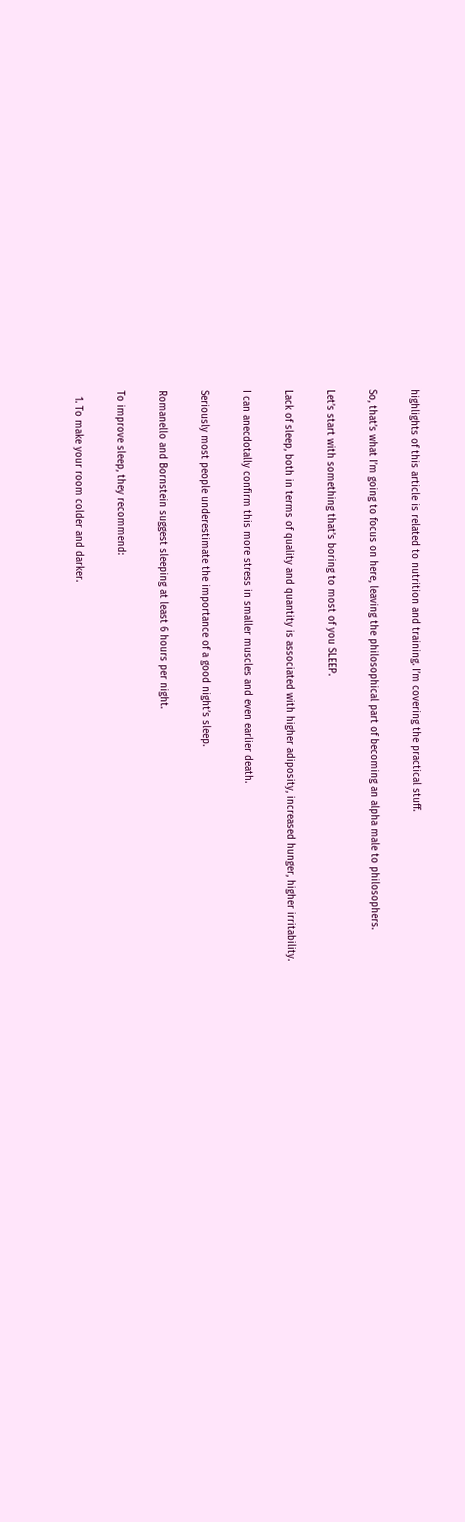highlights of this article is related to nutrition and training. I’m covering the practical stuff.

So, that’s what I’m going to focus on here, leaving the philosophical part of becoming an alpha male to philosophers.

Let’s start with something that’s boring to most of you SLEEP.

Lack of sleep, both in terms of quality and quantity is associated with higher adiposity, increased hunger, higher irritability.

I can anecdotally confirm this more stress in smaller muscles and even earlier death.

Seriously most people underestimate the importance of a good night’s sleep.

Romanello and Bornstein suggest sleeping at least 6 hours per night.

To improve sleep, they recommend:

  1. To make your room colder and darker.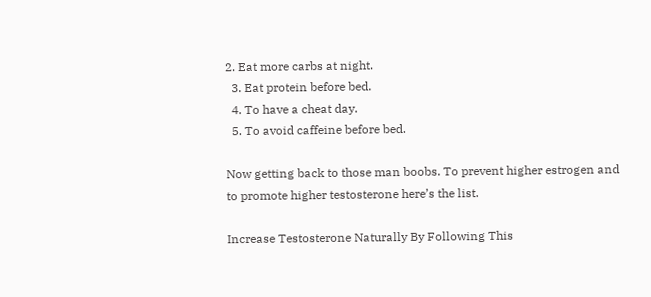2. Eat more carbs at night.
  3. Eat protein before bed.
  4. To have a cheat day.
  5. To avoid caffeine before bed.

Now getting back to those man boobs. To prevent higher estrogen and to promote higher testosterone here’s the list.

Increase Testosterone Naturally By Following This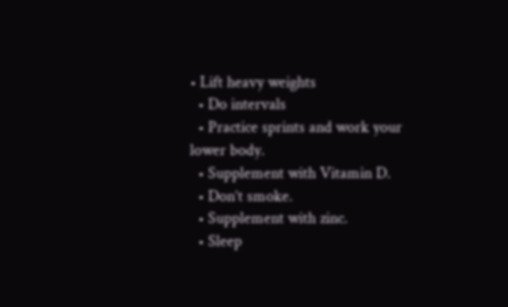• Lift heavy weights
  • Do intervals
  • Practice sprints and work your lower body.
  • Supplement with Vitamin D.
  • Don’t smoke.
  • Supplement with zinc.
  • Sleep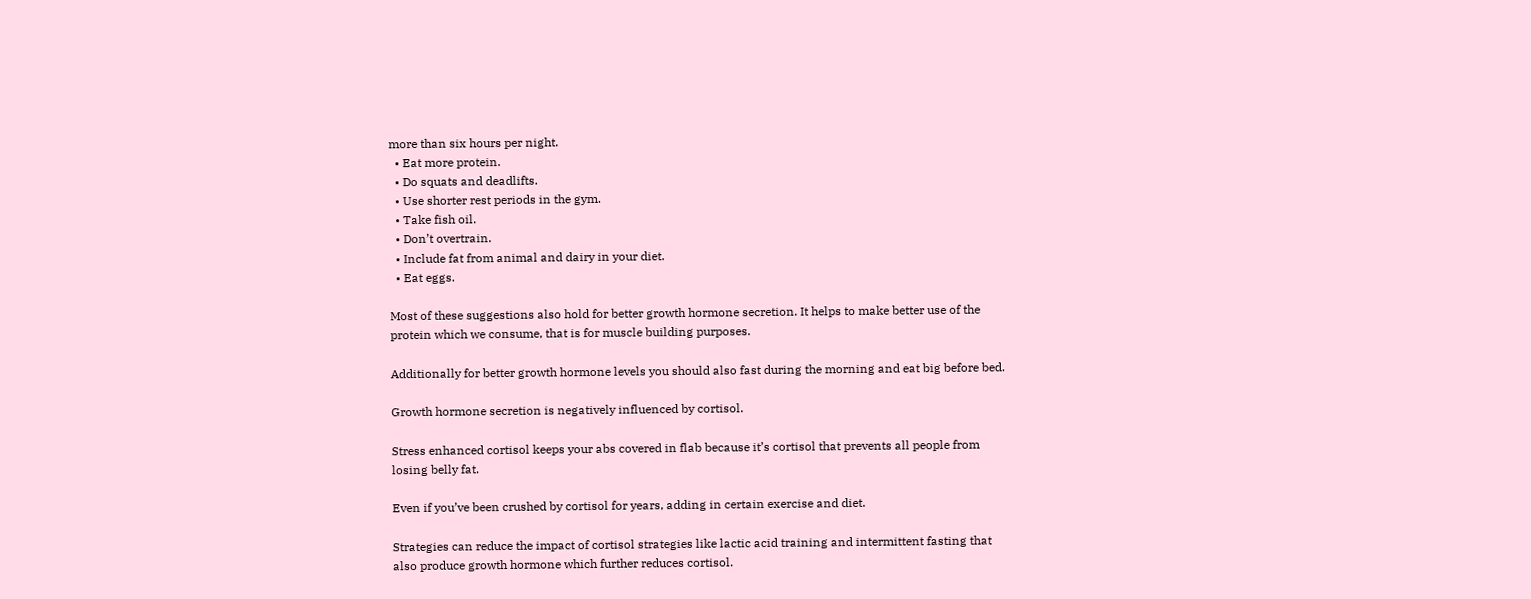more than six hours per night.
  • Eat more protein.
  • Do squats and deadlifts.
  • Use shorter rest periods in the gym.
  • Take fish oil.
  • Don’t overtrain.
  • Include fat from animal and dairy in your diet.
  • Eat eggs.

Most of these suggestions also hold for better growth hormone secretion. It helps to make better use of the protein which we consume, that is for muscle building purposes.

Additionally for better growth hormone levels you should also fast during the morning and eat big before bed.

Growth hormone secretion is negatively influenced by cortisol.

Stress enhanced cortisol keeps your abs covered in flab because it’s cortisol that prevents all people from losing belly fat.

Even if you’ve been crushed by cortisol for years, adding in certain exercise and diet.

Strategies can reduce the impact of cortisol strategies like lactic acid training and intermittent fasting that also produce growth hormone which further reduces cortisol.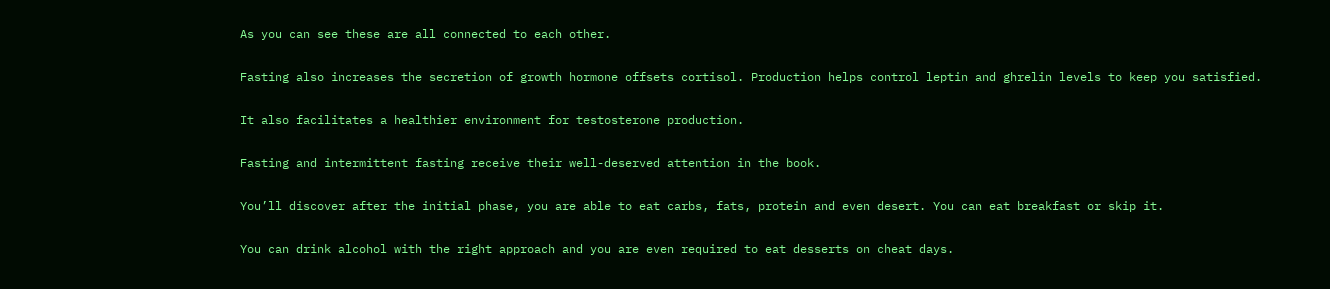As you can see these are all connected to each other.

Fasting also increases the secretion of growth hormone offsets cortisol. Production helps control leptin and ghrelin levels to keep you satisfied.

It also facilitates a healthier environment for testosterone production.

Fasting and intermittent fasting receive their well-deserved attention in the book.

You’ll discover after the initial phase, you are able to eat carbs, fats, protein and even desert. You can eat breakfast or skip it.

You can drink alcohol with the right approach and you are even required to eat desserts on cheat days.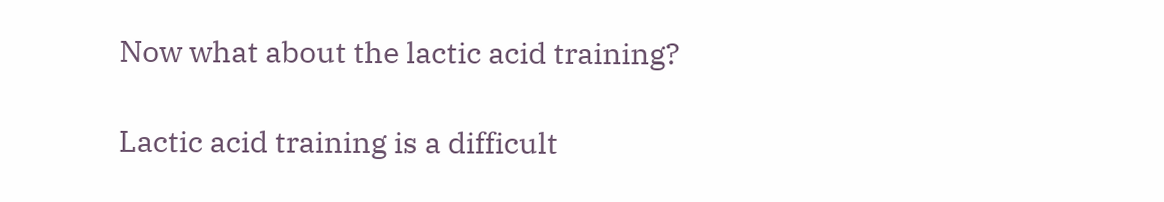Now what about the lactic acid training?

Lactic acid training is a difficult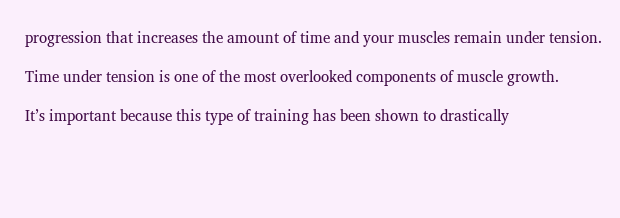progression that increases the amount of time and your muscles remain under tension.

Time under tension is one of the most overlooked components of muscle growth.

It’s important because this type of training has been shown to drastically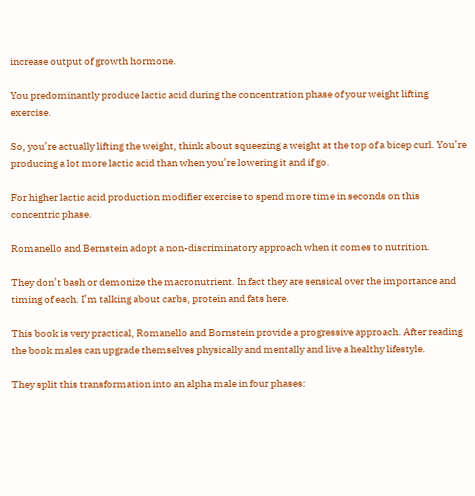increase output of growth hormone.

You predominantly produce lactic acid during the concentration phase of your weight lifting exercise.

So, you’re actually lifting the weight, think about squeezing a weight at the top of a bicep curl. You’re producing a lot more lactic acid than when you’re lowering it and if go.

For higher lactic acid production modifier exercise to spend more time in seconds on this concentric phase.

Romanello and Bernstein adopt a non-discriminatory approach when it comes to nutrition.

They don’t bash or demonize the macronutrient. In fact they are sensical over the importance and timing of each. I’m talking about carbs, protein and fats here.

This book is very practical, Romanello and Bornstein provide a progressive approach. After reading the book males can upgrade themselves physically and mentally and live a healthy lifestyle.

They split this transformation into an alpha male in four phases: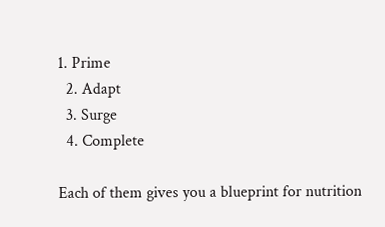1. Prime
  2. Adapt
  3. Surge
  4. Complete

Each of them gives you a blueprint for nutrition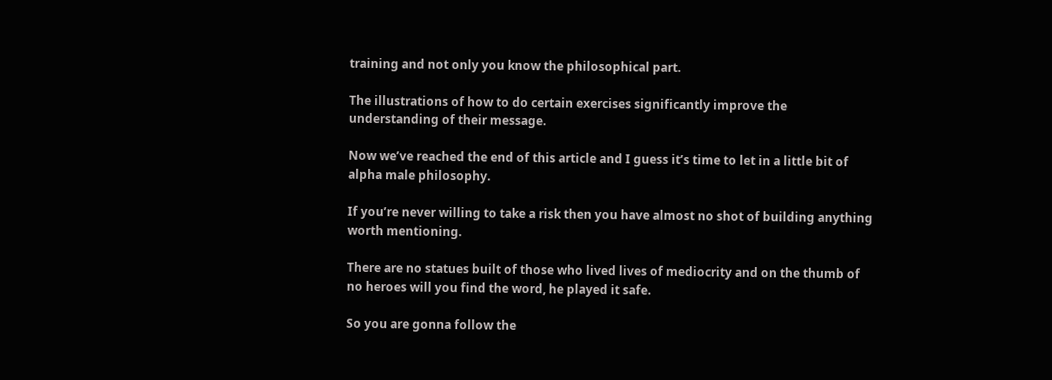training and not only you know the philosophical part.

The illustrations of how to do certain exercises significantly improve the understanding of their message.

Now we’ve reached the end of this article and I guess it’s time to let in a little bit of alpha male philosophy.

If you’re never willing to take a risk then you have almost no shot of building anything worth mentioning.

There are no statues built of those who lived lives of mediocrity and on the thumb of no heroes will you find the word, he played it safe.

So you are gonna follow the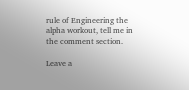rule of Engineering the alpha workout, tell me in the comment section.

Leave a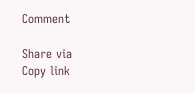Comment

Share via
Copy link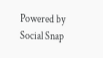Powered by Social Snap